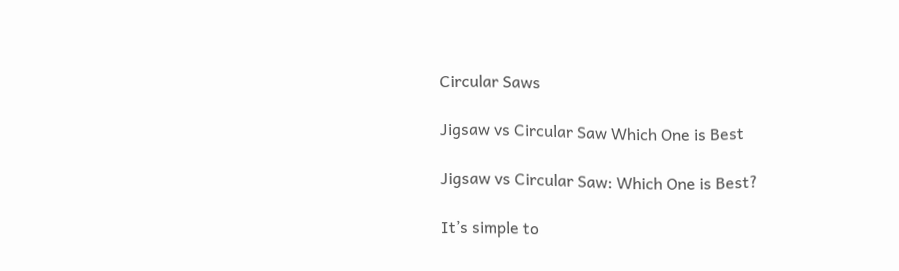Circular Saws

Jigsaw vs Circular Saw Which One is Best

Jigsaw vs Circular Saw: Which One is Best?

It’s simple to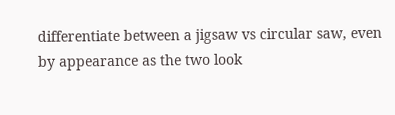differentiate between a jigsaw vs circular saw, even by appearance as the two look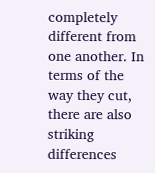completely different from one another. In terms of the way they cut, there are also striking differences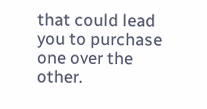that could lead you to purchase one over the other.